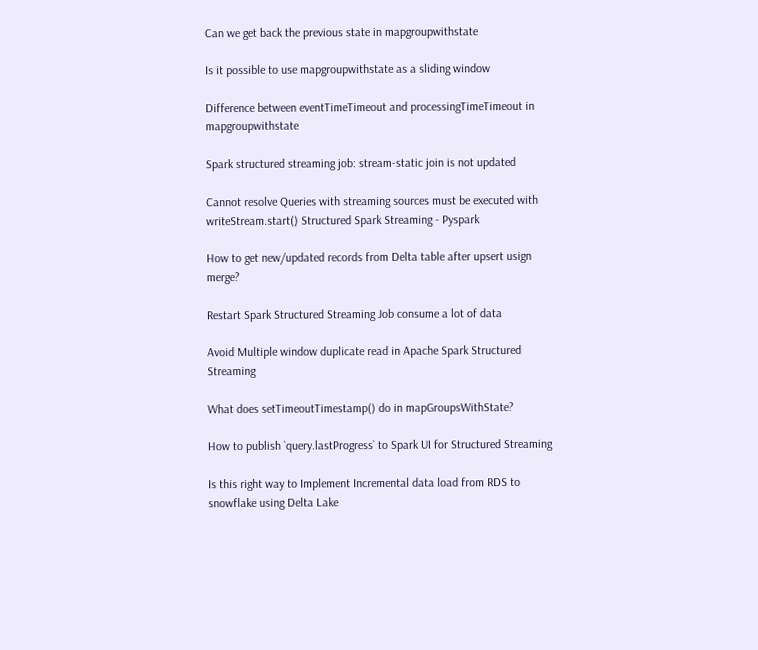Can we get back the previous state in mapgroupwithstate

Is it possible to use mapgroupwithstate as a sliding window

Difference between eventTimeTimeout and processingTimeTimeout in mapgroupwithstate

Spark structured streaming job: stream-static join is not updated

Cannot resolve Queries with streaming sources must be executed with writeStream.start() Structured Spark Streaming - Pyspark

How to get new/updated records from Delta table after upsert usign merge?

Restart Spark Structured Streaming Job consume a lot of data

Avoid Multiple window duplicate read in Apache Spark Structured Streaming

What does setTimeoutTimestamp() do in mapGroupsWithState?

How to publish `query.lastProgress` to Spark UI for Structured Streaming

Is this right way to Implement Incremental data load from RDS to snowflake using Delta Lake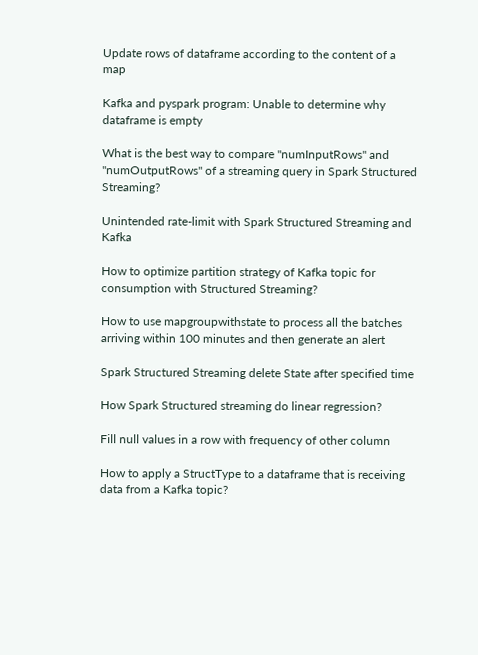Update rows of dataframe according to the content of a map

Kafka and pyspark program: Unable to determine why dataframe is empty

What is the best way to compare "numInputRows" and "numOutputRows" of a streaming query in Spark Structured Streaming?

Unintended rate-limit with Spark Structured Streaming and Kafka

How to optimize partition strategy of Kafka topic for consumption with Structured Streaming?

How to use mapgroupwithstate to process all the batches arriving within 100 minutes and then generate an alert

Spark Structured Streaming delete State after specified time

How Spark Structured streaming do linear regression?

Fill null values in a row with frequency of other column

How to apply a StructType to a dataframe that is receiving data from a Kafka topic?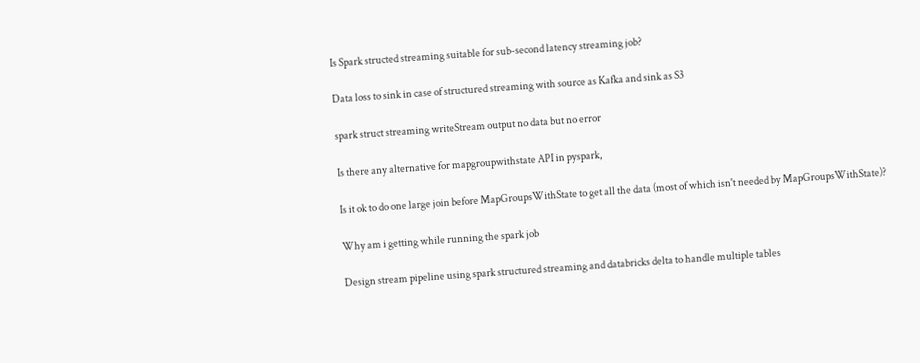Is Spark structed streaming suitable for sub-second latency streaming job?

Data loss to sink in case of structured streaming with source as Kafka and sink as S3

spark struct streaming writeStream output no data but no error

Is there any alternative for mapgroupwithstate API in pyspark,

Is it ok to do one large join before MapGroupsWithState to get all the data (most of which isn't needed by MapGroupsWithState)?

Why am i getting while running the spark job

Design stream pipeline using spark structured streaming and databricks delta to handle multiple tables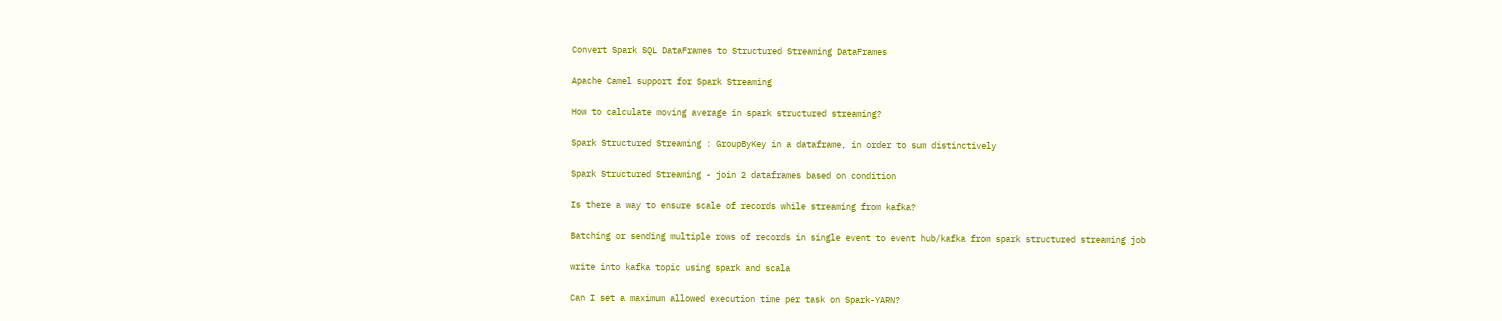Convert Spark SQL DataFrames to Structured Streaming DataFrames

Apache Camel support for Spark Streaming

How to calculate moving average in spark structured streaming?

Spark Structured Streaming : GroupByKey in a dataframe, in order to sum distinctively

Spark Structured Streaming - join 2 dataframes based on condition

Is there a way to ensure scale of records while streaming from kafka?

Batching or sending multiple rows of records in single event to event hub/kafka from spark structured streaming job

write into kafka topic using spark and scala

Can I set a maximum allowed execution time per task on Spark-YARN?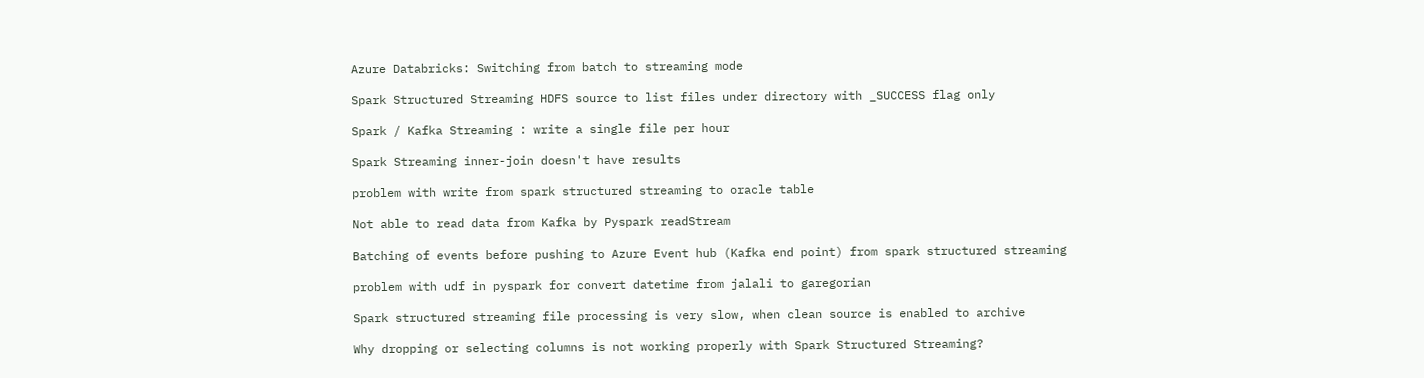Azure Databricks: Switching from batch to streaming mode

Spark Structured Streaming HDFS source to list files under directory with _SUCCESS flag only

Spark / Kafka Streaming : write a single file per hour

Spark Streaming inner-join doesn't have results

problem with write from spark structured streaming to oracle table

Not able to read data from Kafka by Pyspark readStream

Batching of events before pushing to Azure Event hub (Kafka end point) from spark structured streaming

problem with udf in pyspark for convert datetime from jalali to garegorian

Spark structured streaming file processing is very slow, when clean source is enabled to archive

Why dropping or selecting columns is not working properly with Spark Structured Streaming?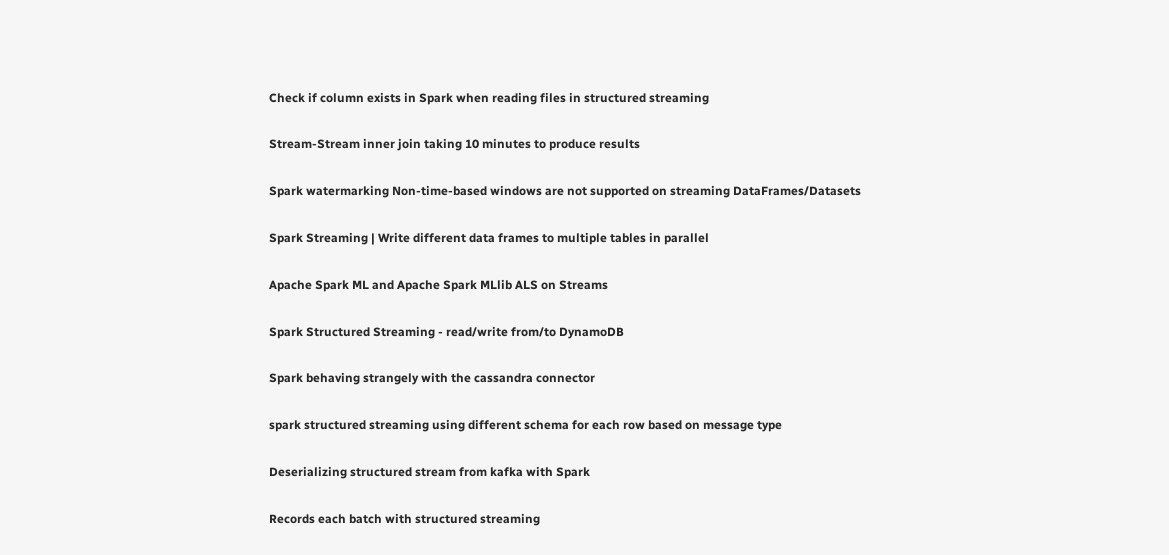Check if column exists in Spark when reading files in structured streaming

Stream-Stream inner join taking 10 minutes to produce results

Spark watermarking Non-time-based windows are not supported on streaming DataFrames/Datasets

Spark Streaming | Write different data frames to multiple tables in parallel

Apache Spark ML and Apache Spark MLlib ALS on Streams

Spark Structured Streaming - read/write from/to DynamoDB

Spark behaving strangely with the cassandra connector

spark structured streaming using different schema for each row based on message type

Deserializing structured stream from kafka with Spark

Records each batch with structured streaming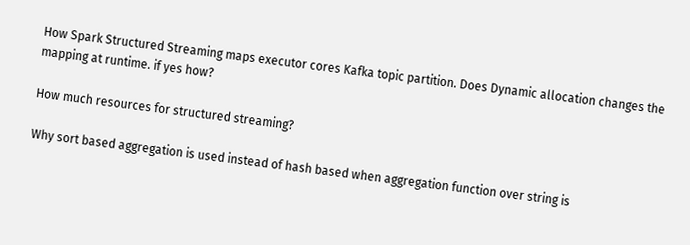How Spark Structured Streaming maps executor cores Kafka topic partition. Does Dynamic allocation changes the mapping at runtime. if yes how?

How much resources for structured streaming?

Why sort based aggregation is used instead of hash based when aggregation function over string is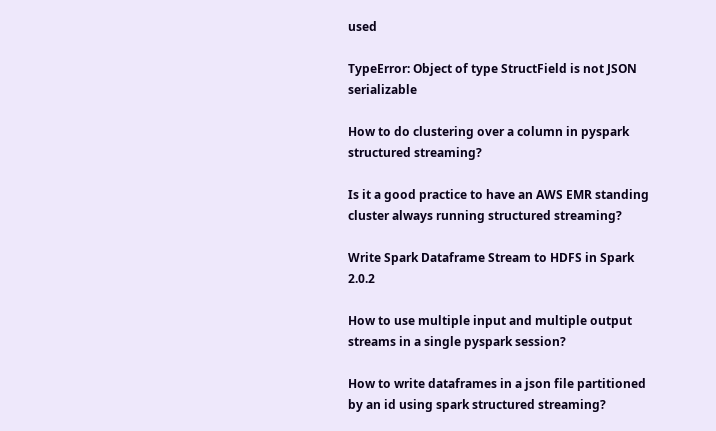used

TypeError: Object of type StructField is not JSON serializable

How to do clustering over a column in pyspark structured streaming?

Is it a good practice to have an AWS EMR standing cluster always running structured streaming?

Write Spark Dataframe Stream to HDFS in Spark 2.0.2

How to use multiple input and multiple output streams in a single pyspark session?

How to write dataframes in a json file partitioned by an id using spark structured streaming?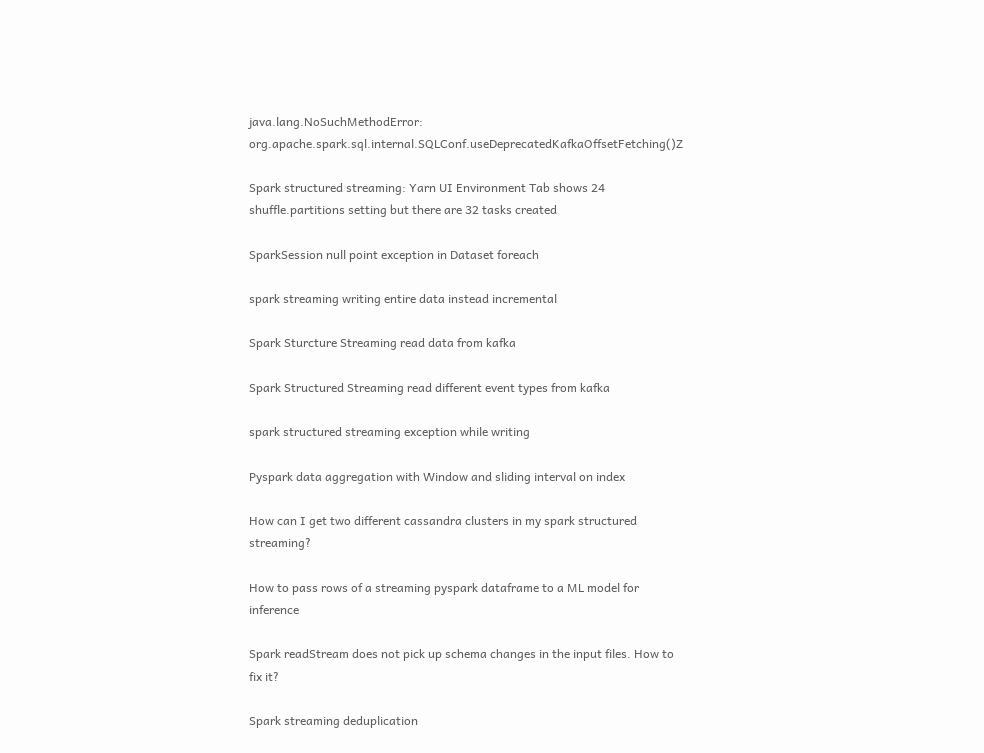java.lang.NoSuchMethodError: org.apache.spark.sql.internal.SQLConf.useDeprecatedKafkaOffsetFetching()Z

Spark structured streaming: Yarn UI Environment Tab shows 24 shuffle.partitions setting but there are 32 tasks created

SparkSession null point exception in Dataset foreach

spark streaming writing entire data instead incremental

Spark Sturcture Streaming read data from kafka

Spark Structured Streaming read different event types from kafka

spark structured streaming exception while writing

Pyspark data aggregation with Window and sliding interval on index

How can I get two different cassandra clusters in my spark structured streaming?

How to pass rows of a streaming pyspark dataframe to a ML model for inference

Spark readStream does not pick up schema changes in the input files. How to fix it?

Spark streaming deduplication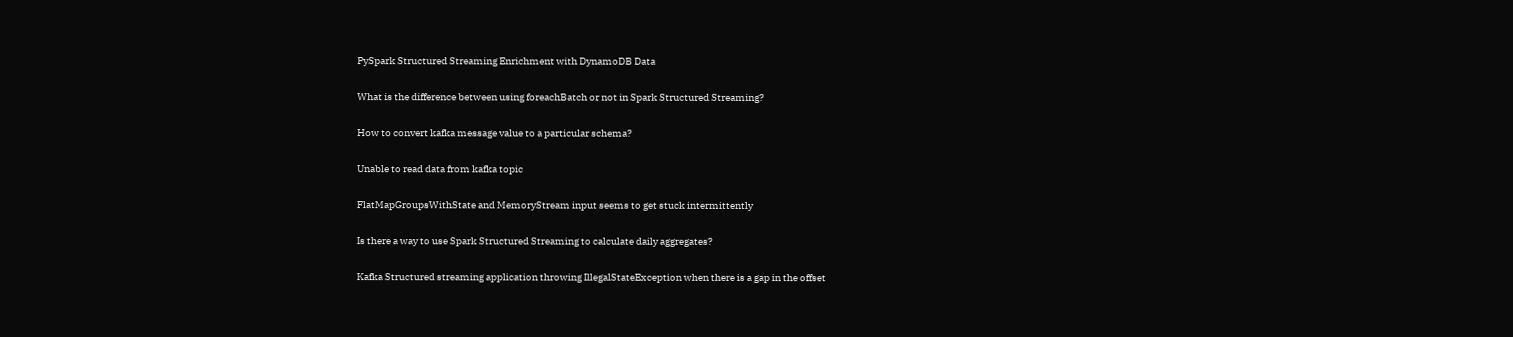PySpark Structured Streaming Enrichment with DynamoDB Data

What is the difference between using foreachBatch or not in Spark Structured Streaming?

How to convert kafka message value to a particular schema?

Unable to read data from kafka topic

FlatMapGroupsWithState and MemoryStream input seems to get stuck intermittently

Is there a way to use Spark Structured Streaming to calculate daily aggregates?

Kafka Structured streaming application throwing IllegalStateException when there is a gap in the offset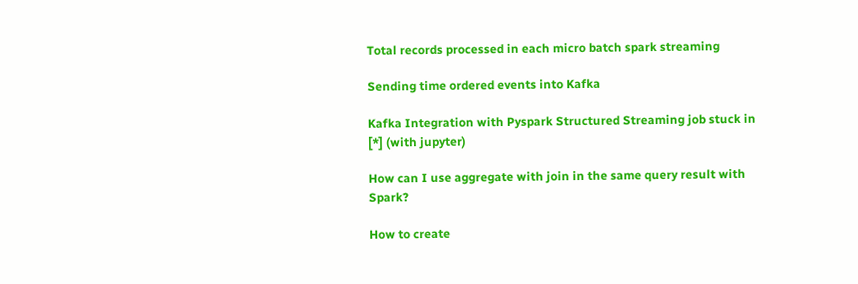Total records processed in each micro batch spark streaming

Sending time ordered events into Kafka

Kafka Integration with Pyspark Structured Streaming job stuck in [*] (with jupyter)

How can I use aggregate with join in the same query result with Spark?

How to create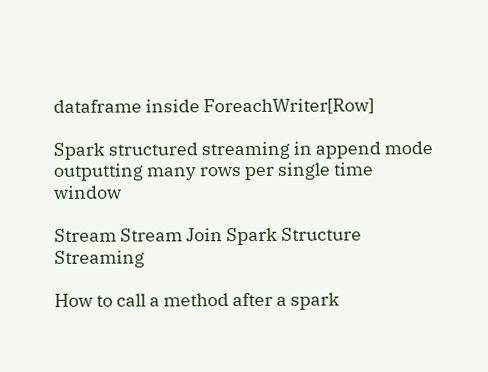dataframe inside ForeachWriter[Row]

Spark structured streaming in append mode outputting many rows per single time window

Stream Stream Join Spark Structure Streaming

How to call a method after a spark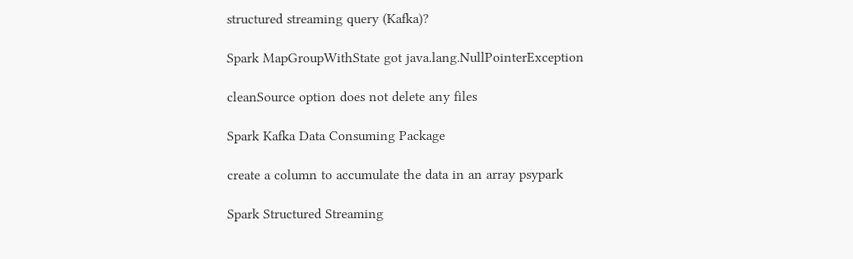structured streaming query (Kafka)?

Spark MapGroupWithState got java.lang.NullPointerException

cleanSource option does not delete any files

Spark Kafka Data Consuming Package

create a column to accumulate the data in an array psypark

Spark Structured Streaming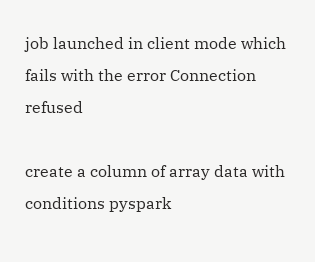job launched in client mode which fails with the error Connection refused

create a column of array data with conditions pyspark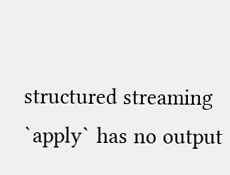structured streaming `apply` has no output